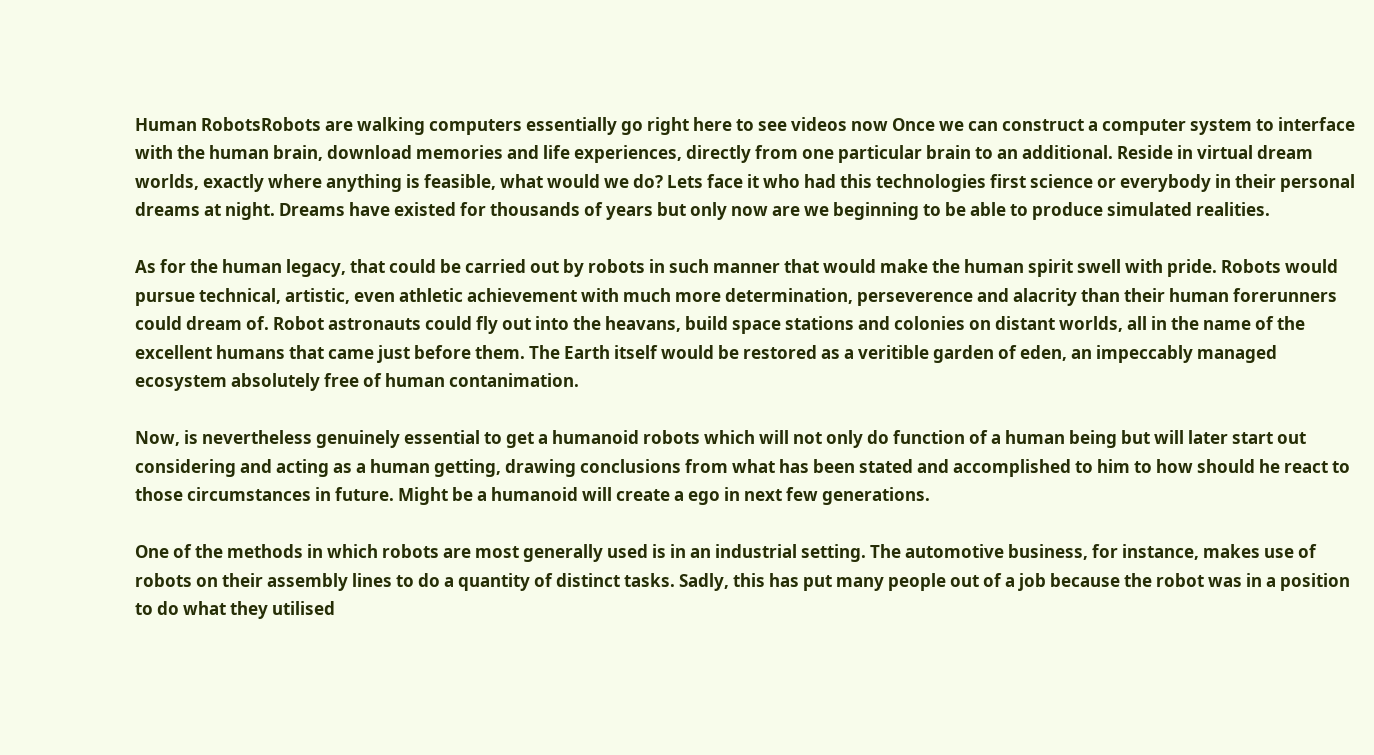Human RobotsRobots are walking computers essentially go right here to see videos now Once we can construct a computer system to interface with the human brain, download memories and life experiences, directly from one particular brain to an additional. Reside in virtual dream worlds, exactly where anything is feasible, what would we do? Lets face it who had this technologies first science or everybody in their personal dreams at night. Dreams have existed for thousands of years but only now are we beginning to be able to produce simulated realities.

As for the human legacy, that could be carried out by robots in such manner that would make the human spirit swell with pride. Robots would pursue technical, artistic, even athletic achievement with much more determination, perseverence and alacrity than their human forerunners could dream of. Robot astronauts could fly out into the heavans, build space stations and colonies on distant worlds, all in the name of the excellent humans that came just before them. The Earth itself would be restored as a veritible garden of eden, an impeccably managed ecosystem absolutely free of human contanimation.

Now, is nevertheless genuinely essential to get a humanoid robots which will not only do function of a human being but will later start out considering and acting as a human getting, drawing conclusions from what has been stated and accomplished to him to how should he react to those circumstances in future. Might be a humanoid will create a ego in next few generations.

One of the methods in which robots are most generally used is in an industrial setting. The automotive business, for instance, makes use of robots on their assembly lines to do a quantity of distinct tasks. Sadly, this has put many people out of a job because the robot was in a position to do what they utilised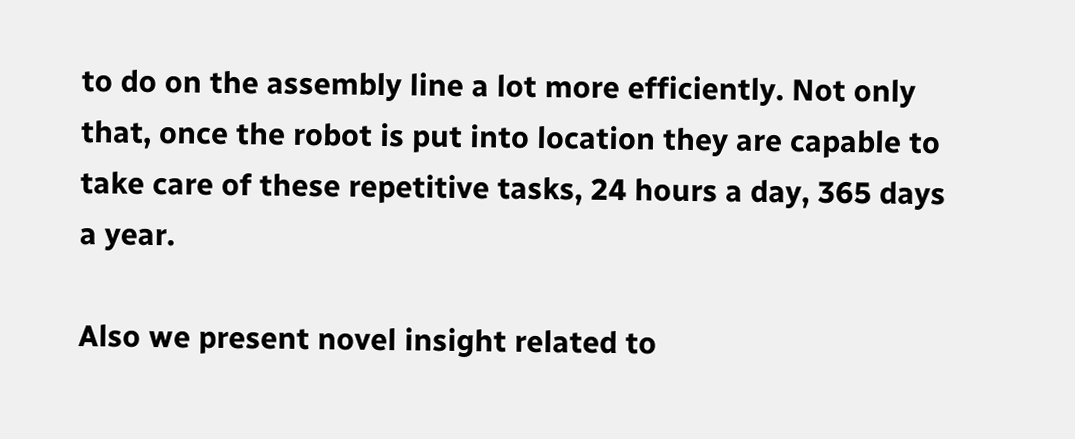to do on the assembly line a lot more efficiently. Not only that, once the robot is put into location they are capable to take care of these repetitive tasks, 24 hours a day, 365 days a year.

Also we present novel insight related to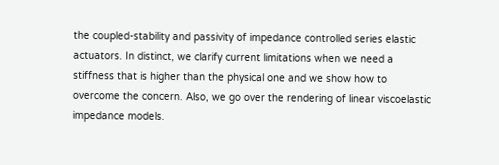the coupled-stability and passivity of impedance controlled series elastic actuators. In distinct, we clarify current limitations when we need a stiffness that is higher than the physical one and we show how to overcome the concern. Also, we go over the rendering of linear viscoelastic impedance models.